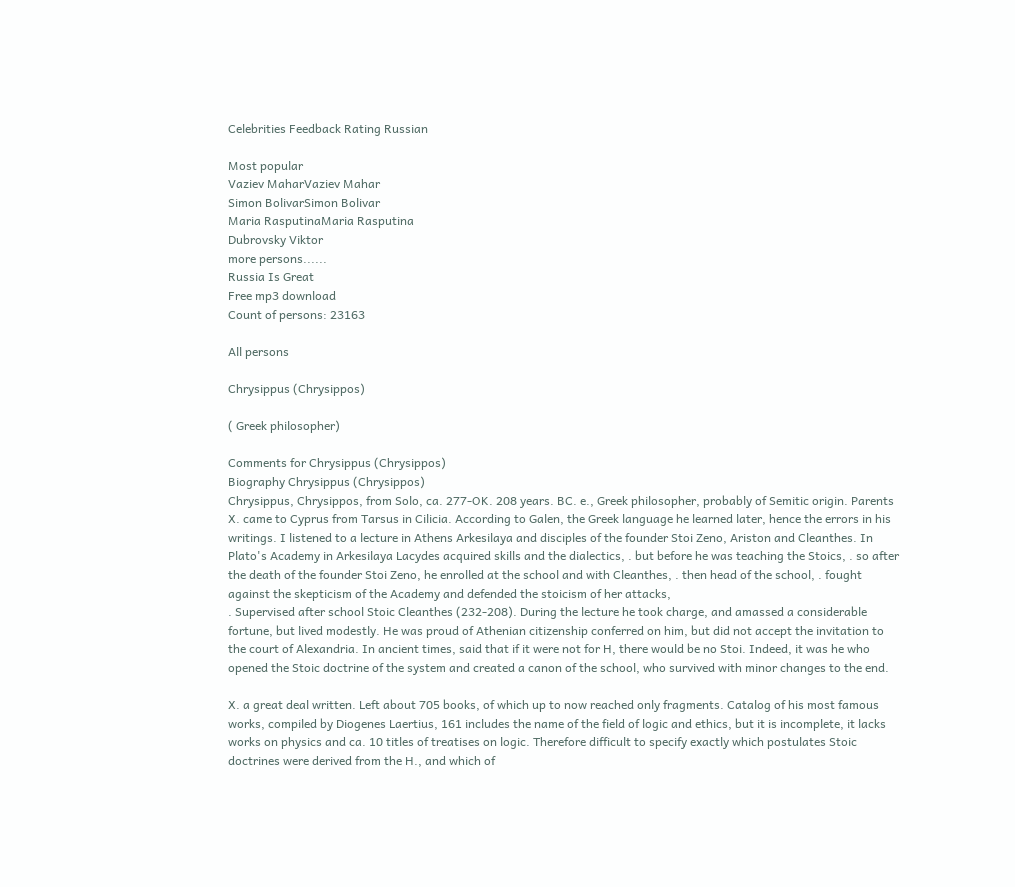Celebrities Feedback Rating Russian

Most popular
Vaziev MaharVaziev Mahar
Simon BolivarSimon Bolivar
Maria RasputinaMaria Rasputina
Dubrovsky Viktor
more persons......
Russia Is Great
Free mp3 download
Count of persons: 23163

All persons

Chrysippus (Chrysippos)

( Greek philosopher)

Comments for Chrysippus (Chrysippos)
Biography Chrysippus (Chrysippos)
Chrysippus, Chrysippos, from Solo, ca. 277-OK. 208 years. BC. e., Greek philosopher, probably of Semitic origin. Parents X. came to Cyprus from Tarsus in Cilicia. According to Galen, the Greek language he learned later, hence the errors in his writings. I listened to a lecture in Athens Arkesilaya and disciples of the founder Stoi Zeno, Ariston and Cleanthes. In Plato's Academy in Arkesilaya Lacydes acquired skills and the dialectics, . but before he was teaching the Stoics, . so after the death of the founder Stoi Zeno, he enrolled at the school and with Cleanthes, . then head of the school, . fought against the skepticism of the Academy and defended the stoicism of her attacks,
. Supervised after school Stoic Cleanthes (232-208). During the lecture he took charge, and amassed a considerable fortune, but lived modestly. He was proud of Athenian citizenship conferred on him, but did not accept the invitation to the court of Alexandria. In ancient times, said that if it were not for H, there would be no Stoi. Indeed, it was he who opened the Stoic doctrine of the system and created a canon of the school, who survived with minor changes to the end.

X. a great deal written. Left about 705 books, of which up to now reached only fragments. Catalog of his most famous works, compiled by Diogenes Laertius, 161 includes the name of the field of logic and ethics, but it is incomplete, it lacks works on physics and ca. 10 titles of treatises on logic. Therefore difficult to specify exactly which postulates Stoic doctrines were derived from the H., and which of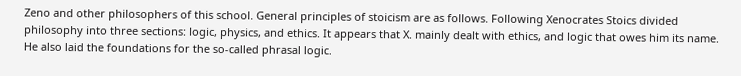Zeno and other philosophers of this school. General principles of stoicism are as follows. Following Xenocrates Stoics divided philosophy into three sections: logic, physics, and ethics. It appears that X. mainly dealt with ethics, and logic that owes him its name. He also laid the foundations for the so-called phrasal logic.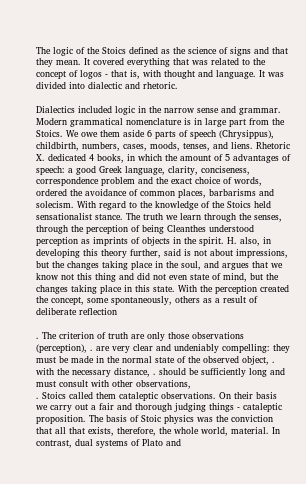The logic of the Stoics defined as the science of signs and that they mean. It covered everything that was related to the concept of logos - that is, with thought and language. It was divided into dialectic and rhetoric.

Dialectics included logic in the narrow sense and grammar. Modern grammatical nomenclature is in large part from the Stoics. We owe them aside 6 parts of speech (Chrysippus), childbirth, numbers, cases, moods, tenses, and liens. Rhetoric X. dedicated 4 books, in which the amount of 5 advantages of speech: a good Greek language, clarity, conciseness, correspondence problem and the exact choice of words, ordered the avoidance of common places, barbarisms and solecism. With regard to the knowledge of the Stoics held sensationalist stance. The truth we learn through the senses, through the perception of being Cleanthes understood perception as imprints of objects in the spirit. H. also, in developing this theory further, said is not about impressions, but the changes taking place in the soul, and argues that we know not this thing and did not even state of mind, but the changes taking place in this state. With the perception created the concept, some spontaneously, others as a result of deliberate reflection

. The criterion of truth are only those observations (perception), . are very clear and undeniably compelling: they must be made in the normal state of the observed object, . with the necessary distance, . should be sufficiently long and must consult with other observations,
. Stoics called them cataleptic observations. On their basis we carry out a fair and thorough judging things - cataleptic proposition. The basis of Stoic physics was the conviction that all that exists, therefore, the whole world, material. In contrast, dual systems of Plato and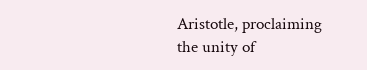Aristotle, proclaiming the unity of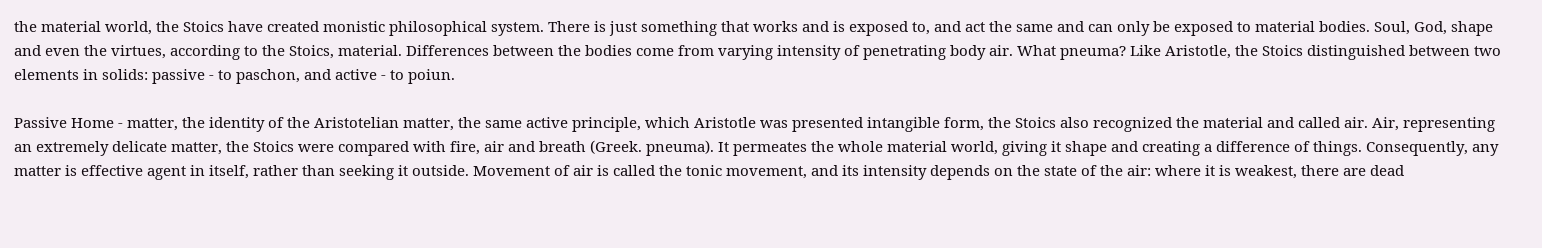the material world, the Stoics have created monistic philosophical system. There is just something that works and is exposed to, and act the same and can only be exposed to material bodies. Soul, God, shape and even the virtues, according to the Stoics, material. Differences between the bodies come from varying intensity of penetrating body air. What pneuma? Like Aristotle, the Stoics distinguished between two elements in solids: passive - to paschon, and active - to poiun.

Passive Home - matter, the identity of the Aristotelian matter, the same active principle, which Aristotle was presented intangible form, the Stoics also recognized the material and called air. Air, representing an extremely delicate matter, the Stoics were compared with fire, air and breath (Greek. pneuma). It permeates the whole material world, giving it shape and creating a difference of things. Consequently, any matter is effective agent in itself, rather than seeking it outside. Movement of air is called the tonic movement, and its intensity depends on the state of the air: where it is weakest, there are dead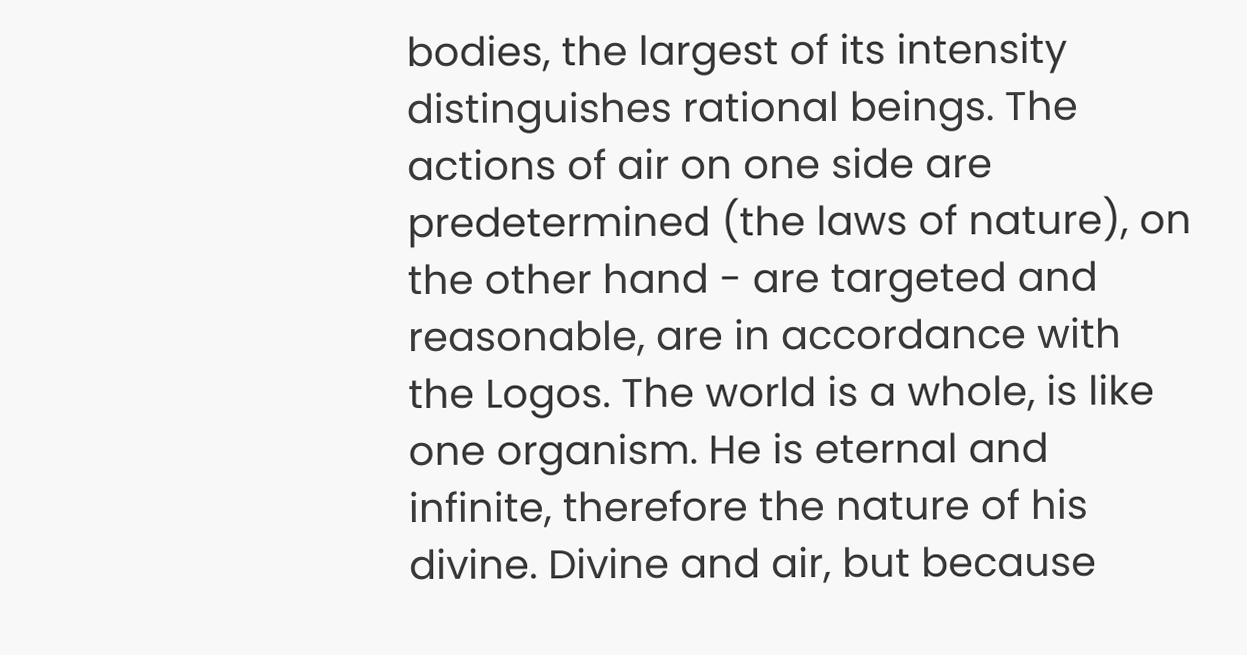bodies, the largest of its intensity distinguishes rational beings. The actions of air on one side are predetermined (the laws of nature), on the other hand - are targeted and reasonable, are in accordance with the Logos. The world is a whole, is like one organism. He is eternal and infinite, therefore the nature of his divine. Divine and air, but because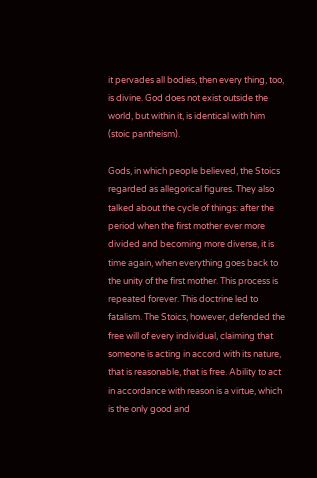it pervades all bodies, then every thing, too, is divine. God does not exist outside the world, but within it, is identical with him (stoic pantheism).

Gods, in which people believed, the Stoics regarded as allegorical figures. They also talked about the cycle of things: after the period when the first mother ever more divided and becoming more diverse, it is time again, when everything goes back to the unity of the first mother. This process is repeated forever. This doctrine led to fatalism. The Stoics, however, defended the free will of every individual, claiming that someone is acting in accord with its nature, that is reasonable, that is free. Ability to act in accordance with reason is a virtue, which is the only good and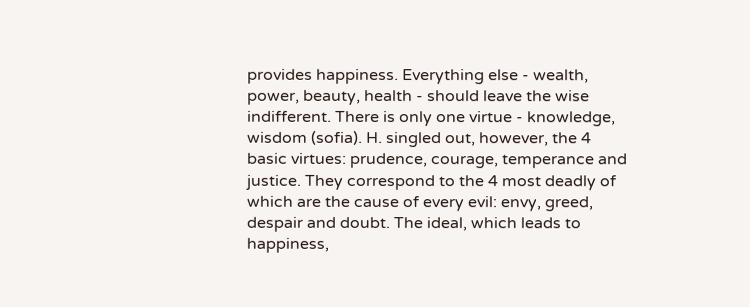provides happiness. Everything else - wealth, power, beauty, health - should leave the wise indifferent. There is only one virtue - knowledge, wisdom (sofia). H. singled out, however, the 4 basic virtues: prudence, courage, temperance and justice. They correspond to the 4 most deadly of which are the cause of every evil: envy, greed, despair and doubt. The ideal, which leads to happiness,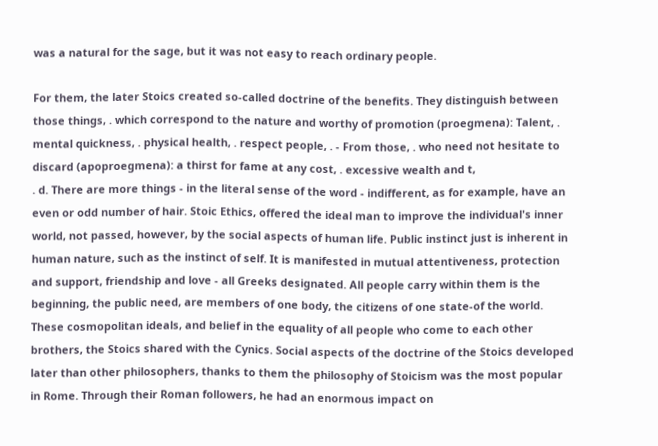was a natural for the sage, but it was not easy to reach ordinary people.

For them, the later Stoics created so-called doctrine of the benefits. They distinguish between those things, . which correspond to the nature and worthy of promotion (proegmena): Talent, . mental quickness, . physical health, . respect people, . - From those, . who need not hesitate to discard (apoproegmena): a thirst for fame at any cost, . excessive wealth and t,
. d. There are more things - in the literal sense of the word - indifferent, as for example, have an even or odd number of hair. Stoic Ethics, offered the ideal man to improve the individual's inner world, not passed, however, by the social aspects of human life. Public instinct just is inherent in human nature, such as the instinct of self. It is manifested in mutual attentiveness, protection and support, friendship and love - all Greeks designated. All people carry within them is the beginning, the public need, are members of one body, the citizens of one state-of the world. These cosmopolitan ideals, and belief in the equality of all people who come to each other brothers, the Stoics shared with the Cynics. Social aspects of the doctrine of the Stoics developed later than other philosophers, thanks to them the philosophy of Stoicism was the most popular in Rome. Through their Roman followers, he had an enormous impact on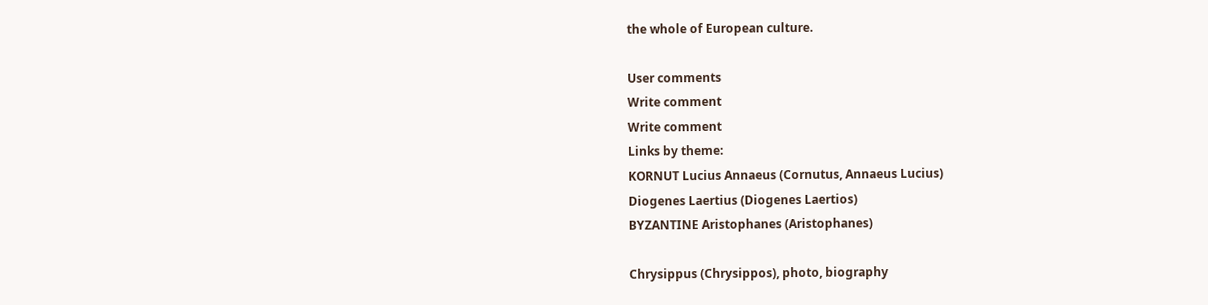the whole of European culture.

User comments
Write comment
Write comment
Links by theme:
KORNUT Lucius Annaeus (Cornutus, Annaeus Lucius)
Diogenes Laertius (Diogenes Laertios)
BYZANTINE Aristophanes (Aristophanes)

Chrysippus (Chrysippos), photo, biography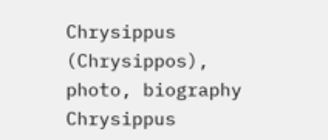Chrysippus (Chrysippos), photo, biography Chrysippus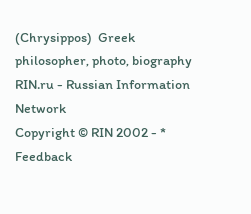(Chrysippos)  Greek philosopher, photo, biography
RIN.ru - Russian Information Network
Copyright © RIN 2002 - * Feedback